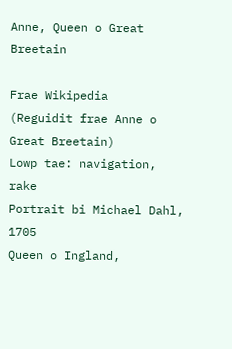Anne, Queen o Great Breetain

Frae Wikipedia
(Reguidit frae Anne o Great Breetain)
Lowp tae: navigation, rake
Portrait bi Michael Dahl, 1705
Queen o Ingland,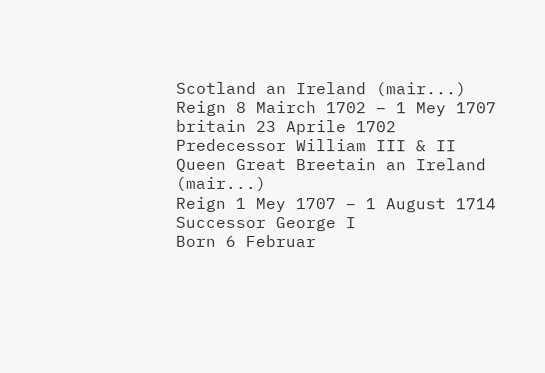Scotland an Ireland (mair...)
Reign 8 Mairch 1702 – 1 Mey 1707
britain 23 Aprile 1702
Predecessor William III & II
Queen Great Breetain an Ireland (mair...)
Reign 1 Mey 1707 – 1 August 1714
Successor George I
Born 6 Februar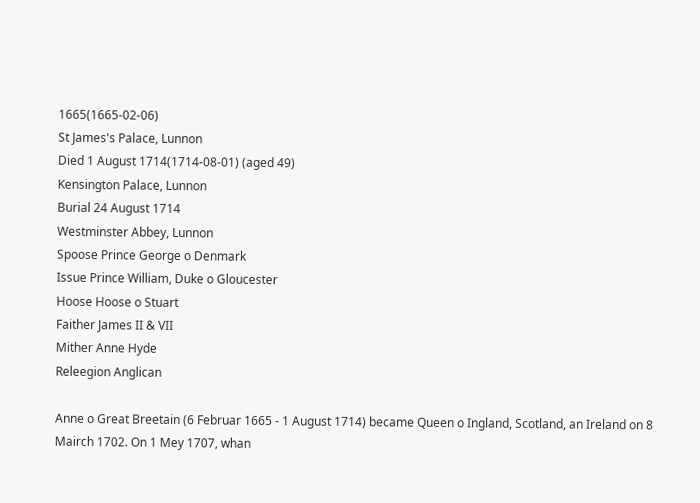1665(1665-02-06)
St James's Palace, Lunnon
Died 1 August 1714(1714-08-01) (aged 49)
Kensington Palace, Lunnon
Burial 24 August 1714
Westminster Abbey, Lunnon
Spoose Prince George o Denmark
Issue Prince William, Duke o Gloucester
Hoose Hoose o Stuart
Faither James II & VII
Mither Anne Hyde
Releegion Anglican

Anne o Great Breetain (6 Februar 1665 - 1 August 1714) became Queen o Ingland, Scotland, an Ireland on 8 Mairch 1702. On 1 Mey 1707, whan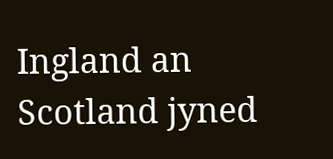Ingland an Scotland jyned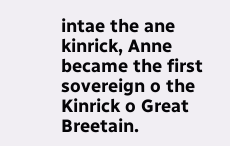intae the ane kinrick, Anne became the first sovereign o the Kinrick o Great Breetain.